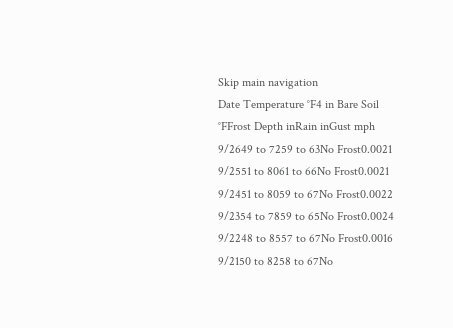Skip main navigation
Date Temperature °F4 in Bare Soil °FFrost Depth inRain inGust mph
9/2649 to 7259 to 63No Frost0.0021
9/2551 to 8061 to 66No Frost0.0021
9/2451 to 8059 to 67No Frost0.0022
9/2354 to 7859 to 65No Frost0.0024
9/2248 to 8557 to 67No Frost0.0016
9/2150 to 8258 to 67No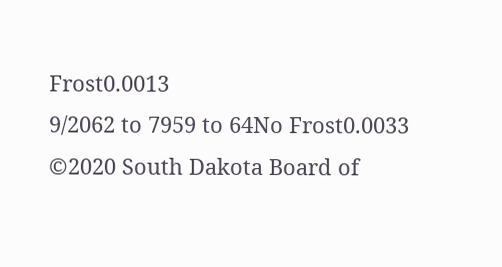Frost0.0013
9/2062 to 7959 to 64No Frost0.0033
©2020 South Dakota Board of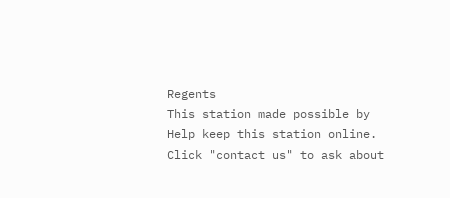Regents
This station made possible by
Help keep this station online.
Click "contact us" to ask about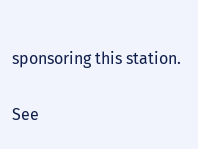sponsoring this station.

See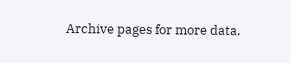Archive pages for more data.